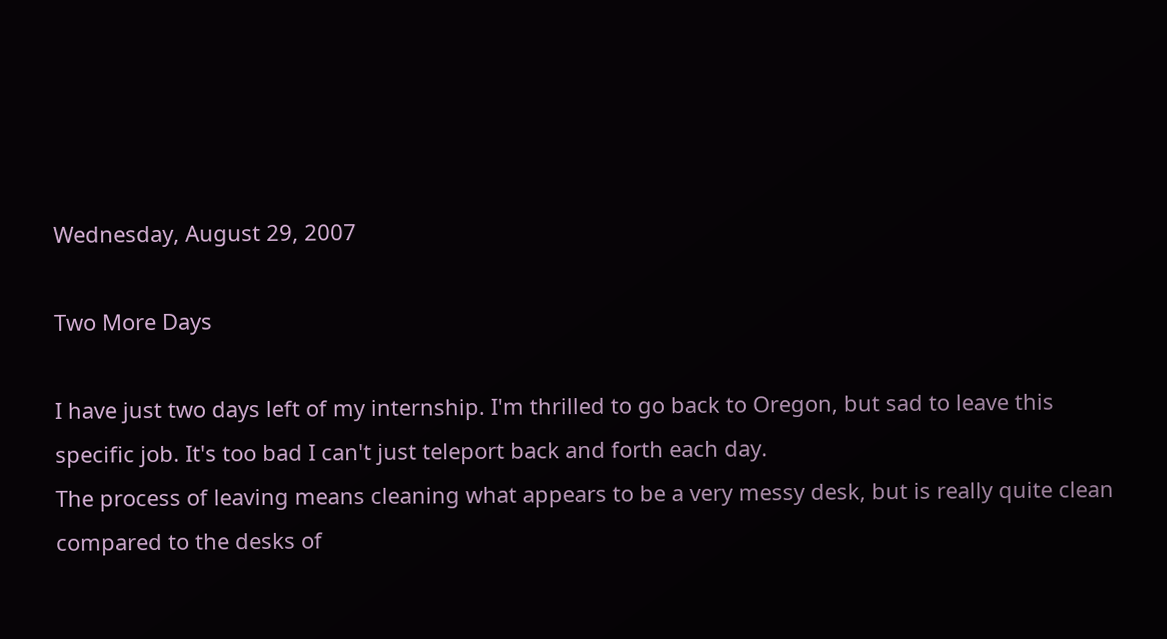Wednesday, August 29, 2007

Two More Days

I have just two days left of my internship. I'm thrilled to go back to Oregon, but sad to leave this specific job. It's too bad I can't just teleport back and forth each day.
The process of leaving means cleaning what appears to be a very messy desk, but is really quite clean compared to the desks of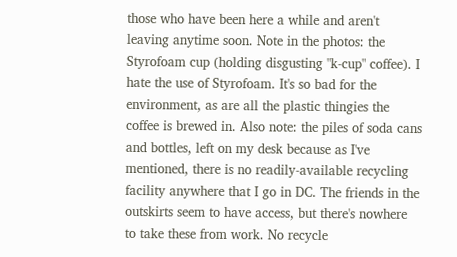those who have been here a while and aren't leaving anytime soon. Note in the photos: the Styrofoam cup (holding disgusting "k-cup" coffee). I hate the use of Styrofoam. It's so bad for the environment, as are all the plastic thingies the coffee is brewed in. Also note: the piles of soda cans and bottles, left on my desk because as I've mentioned, there is no readily-available recycling facility anywhere that I go in DC. The friends in the outskirts seem to have access, but there's nowhere to take these from work. No recycle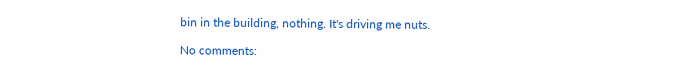bin in the building, nothing. It's driving me nuts.

No comments: